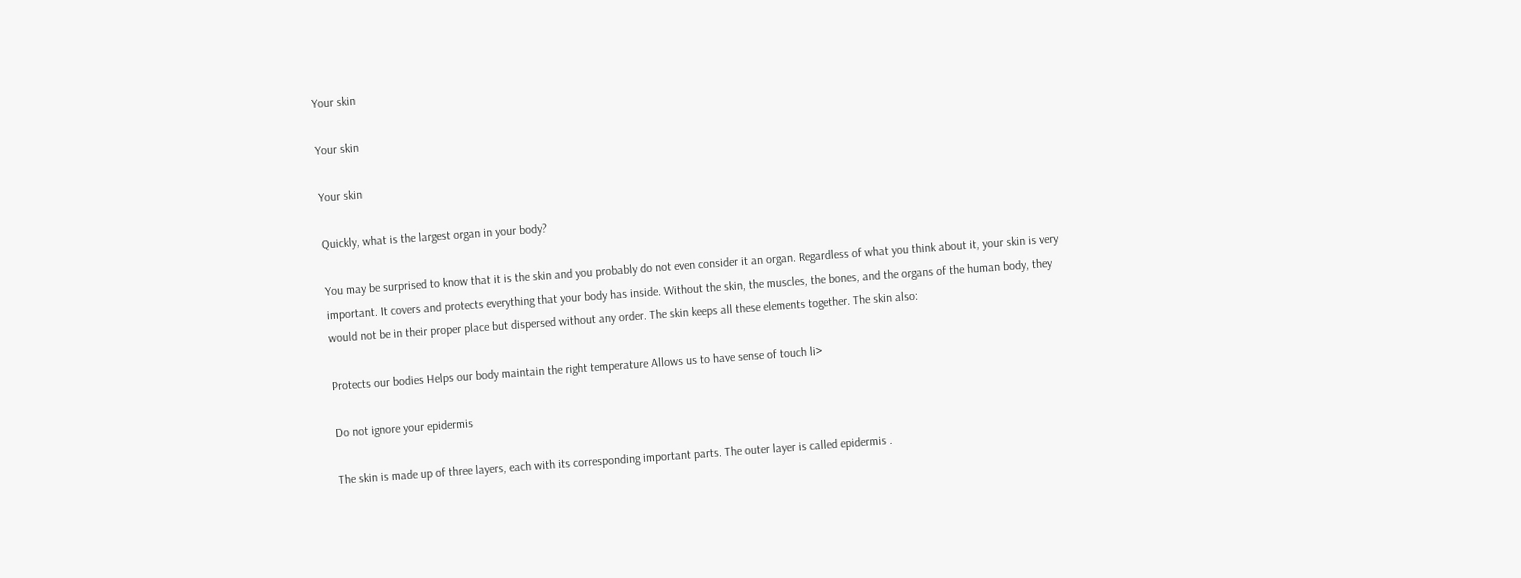Your skin

Your skin

Your skin

Quickly, what is the largest organ in your body?

You may be surprised to know that it is the skin and you probably do not even consider it an organ. Regardless of what you think about it, your skin is very important. It covers and protects everything that your body has inside. Without the skin, the muscles, the bones, and the organs of the human body, they would not be in their proper place but dispersed without any order. The skin keeps all these elements together. The skin also:

Protects our bodies Helps our body maintain the right temperature Allows us to have sense of touch li>

Do not ignore your epidermis

The skin is made up of three layers, each with its corresponding important parts. The outer layer is called epidermis .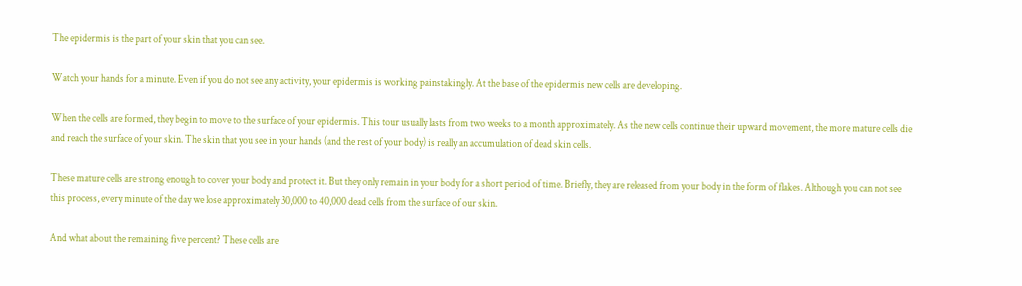The epidermis is the part of your skin that you can see.

Watch your hands for a minute. Even if you do not see any activity, your epidermis is working painstakingly. At the base of the epidermis new cells are developing.

When the cells are formed, they begin to move to the surface of your epidermis. This tour usually lasts from two weeks to a month approximately. As the new cells continue their upward movement, the more mature cells die and reach the surface of your skin. The skin that you see in your hands (and the rest of your body) is really an accumulation of dead skin cells.

These mature cells are strong enough to cover your body and protect it. But they only remain in your body for a short period of time. Briefly, they are released from your body in the form of flakes. Although you can not see this process, every minute of the day we lose approximately 30,000 to 40,000 dead cells from the surface of our skin.

And what about the remaining five percent? These cells are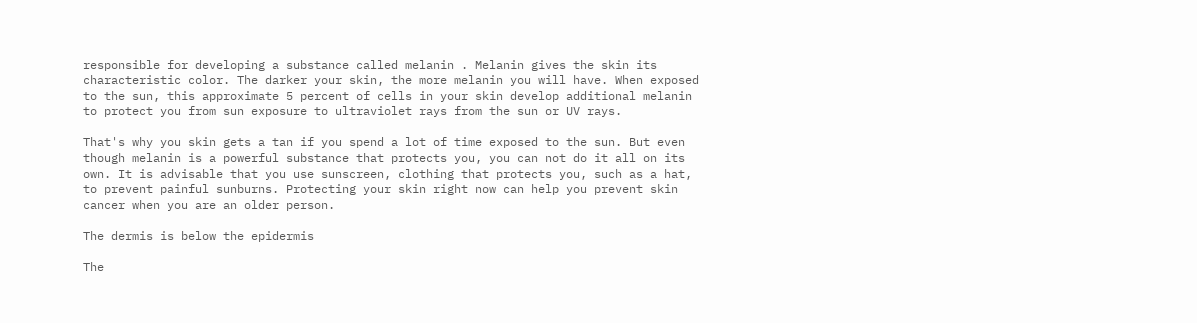responsible for developing a substance called melanin . Melanin gives the skin its characteristic color. The darker your skin, the more melanin you will have. When exposed to the sun, this approximate 5 percent of cells in your skin develop additional melanin to protect you from sun exposure to ultraviolet rays from the sun or UV rays.

That's why you skin gets a tan if you spend a lot of time exposed to the sun. But even though melanin is a powerful substance that protects you, you can not do it all on its own. It is advisable that you use sunscreen, clothing that protects you, such as a hat, to prevent painful sunburns. Protecting your skin right now can help you prevent skin cancer when you are an older person.

The dermis is below the epidermis

The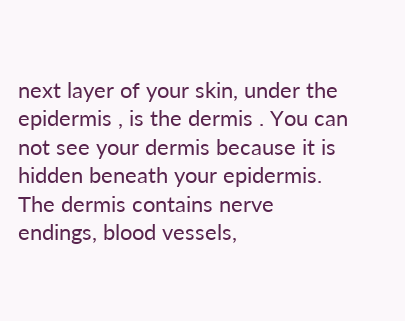next layer of your skin, under the epidermis , is the dermis . You can not see your dermis because it is hidden beneath your epidermis. The dermis contains nerve endings, blood vessels,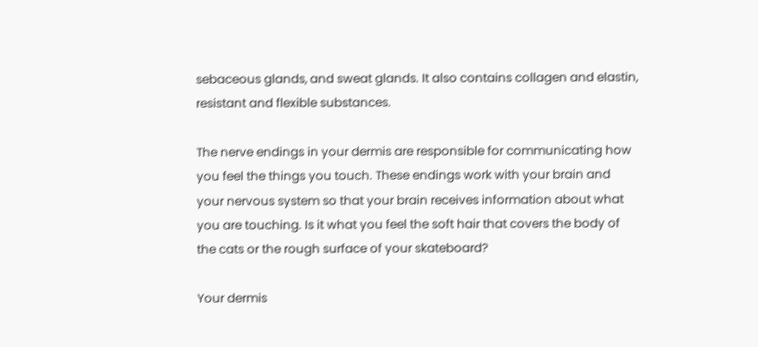sebaceous glands, and sweat glands. It also contains collagen and elastin, resistant and flexible substances.

The nerve endings in your dermis are responsible for communicating how you feel the things you touch. These endings work with your brain and your nervous system so that your brain receives information about what you are touching. Is it what you feel the soft hair that covers the body of the cats or the rough surface of your skateboard?

Your dermis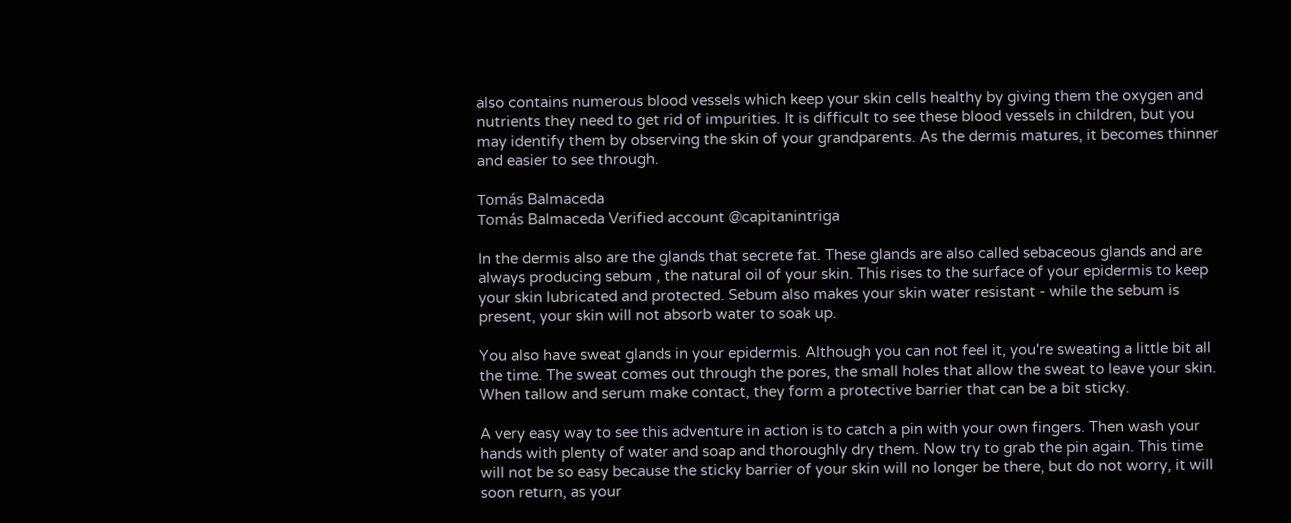also contains numerous blood vessels which keep your skin cells healthy by giving them the oxygen and nutrients they need to get rid of impurities. It is difficult to see these blood vessels in children, but you may identify them by observing the skin of your grandparents. As the dermis matures, it becomes thinner and easier to see through.

Tomás Balmaceda
Tomás Balmaceda Verified account @capitanintriga

In the dermis also are the glands that secrete fat. These glands are also called sebaceous glands and are always producing sebum , the natural oil of your skin. This rises to the surface of your epidermis to keep your skin lubricated and protected. Sebum also makes your skin water resistant - while the sebum is present, your skin will not absorb water to soak up.

You also have sweat glands in your epidermis. Although you can not feel it, you're sweating a little bit all the time. The sweat comes out through the pores, the small holes that allow the sweat to leave your skin. When tallow and serum make contact, they form a protective barrier that can be a bit sticky.

A very easy way to see this adventure in action is to catch a pin with your own fingers. Then wash your hands with plenty of water and soap and thoroughly dry them. Now try to grab the pin again. This time will not be so easy because the sticky barrier of your skin will no longer be there, but do not worry, it will soon return, as your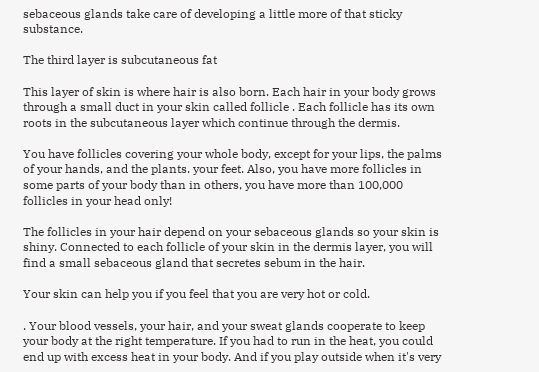sebaceous glands take care of developing a little more of that sticky substance.

The third layer is subcutaneous fat

This layer of skin is where hair is also born. Each hair in your body grows through a small duct in your skin called follicle . Each follicle has its own roots in the subcutaneous layer which continue through the dermis.

You have follicles covering your whole body, except for your lips, the palms of your hands, and the plants. your feet. Also, you have more follicles in some parts of your body than in others, you have more than 100,000 follicles in your head only!

The follicles in your hair depend on your sebaceous glands so your skin is shiny. Connected to each follicle of your skin in the dermis layer, you will find a small sebaceous gland that secretes sebum in the hair.

Your skin can help you if you feel that you are very hot or cold.

. Your blood vessels, your hair, and your sweat glands cooperate to keep your body at the right temperature. If you had to run in the heat, you could end up with excess heat in your body. And if you play outside when it's very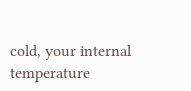cold, your internal temperature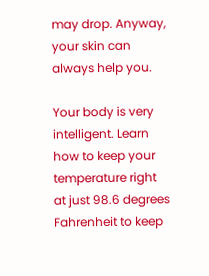may drop. Anyway, your skin can always help you.

Your body is very intelligent. Learn how to keep your temperature right at just 98.6 degrees Fahrenheit to keep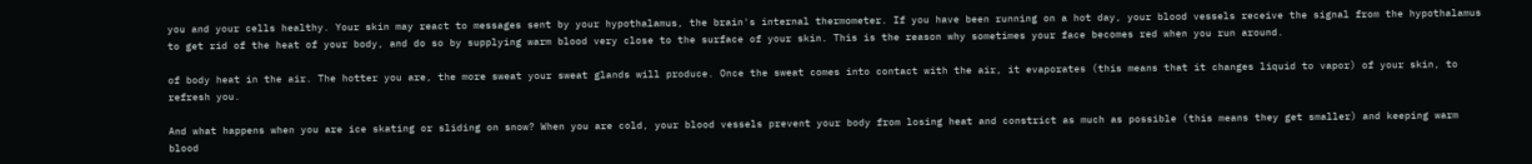you and your cells healthy. Your skin may react to messages sent by your hypothalamus, the brain's internal thermometer. If you have been running on a hot day, your blood vessels receive the signal from the hypothalamus to get rid of the heat of your body, and do so by supplying warm blood very close to the surface of your skin. This is the reason why sometimes your face becomes red when you run around.

of body heat in the air. The hotter you are, the more sweat your sweat glands will produce. Once the sweat comes into contact with the air, it evaporates (this means that it changes liquid to vapor) of your skin, to refresh you.

And what happens when you are ice skating or sliding on snow? When you are cold, your blood vessels prevent your body from losing heat and constrict as much as possible (this means they get smaller) and keeping warm blood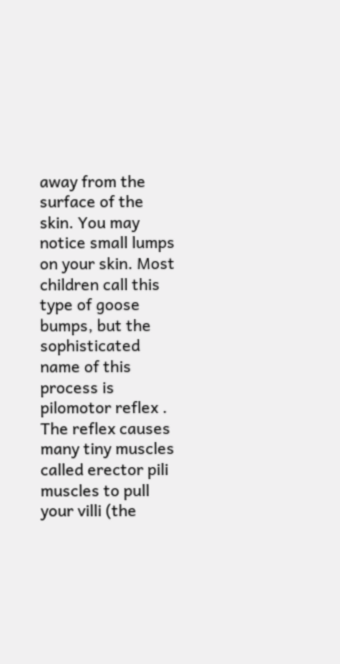away from the surface of the skin. You may notice small lumps on your skin. Most children call this type of goose bumps, but the sophisticated name of this process is pilomotor reflex . The reflex causes many tiny muscles called erector pili muscles to pull your villi (the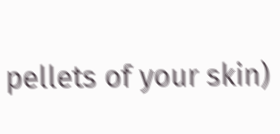pellets of your skin)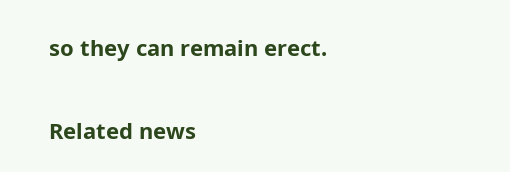so they can remain erect.

Related news